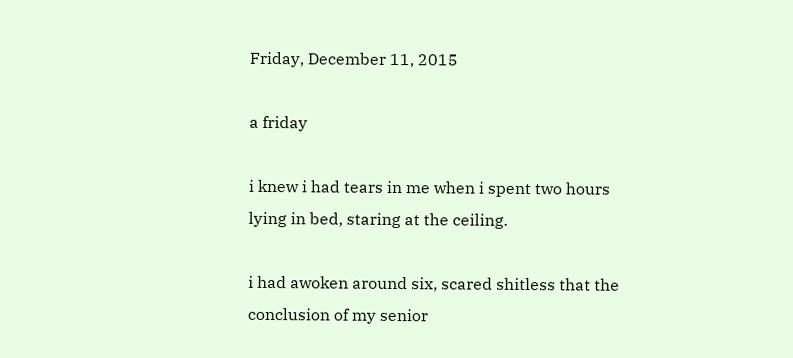Friday, December 11, 2015

a friday

i knew i had tears in me when i spent two hours lying in bed, staring at the ceiling.

i had awoken around six, scared shitless that the conclusion of my senior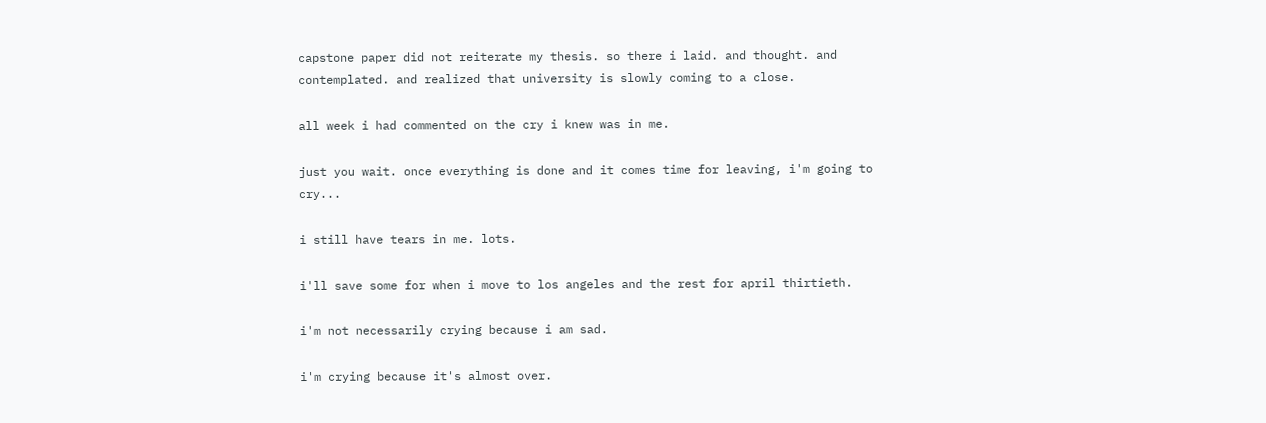capstone paper did not reiterate my thesis. so there i laid. and thought. and contemplated. and realized that university is slowly coming to a close.

all week i had commented on the cry i knew was in me.

just you wait. once everything is done and it comes time for leaving, i'm going to cry...

i still have tears in me. lots.

i'll save some for when i move to los angeles and the rest for april thirtieth.

i'm not necessarily crying because i am sad.

i'm crying because it's almost over.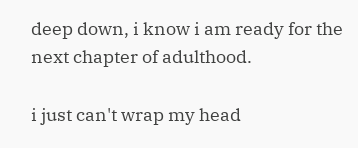deep down, i know i am ready for the next chapter of adulthood.

i just can't wrap my head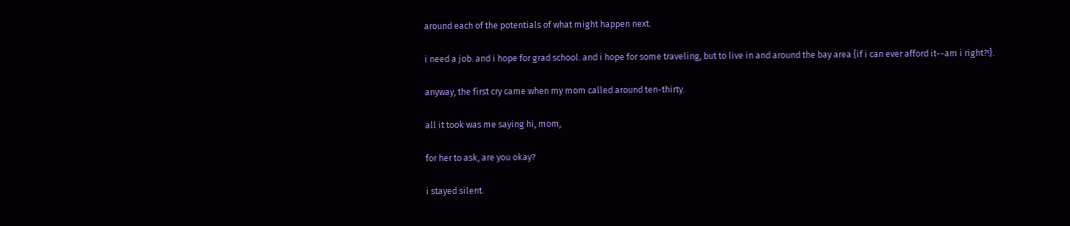around each of the potentials of what might happen next.

i need a job. and i hope for grad school. and i hope for some traveling, but to live in and around the bay area {if i can ever afford it--am i right?!}.

anyway, the first cry came when my mom called around ten-thirty.

all it took was me saying hi, mom,

for her to ask, are you okay?

i stayed silent.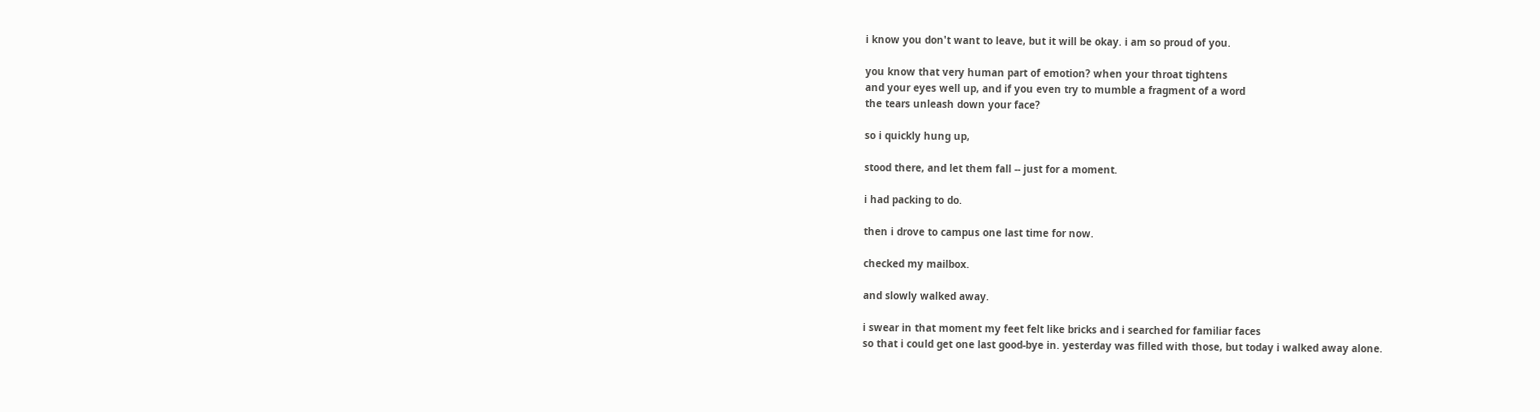i know you don't want to leave, but it will be okay. i am so proud of you.

you know that very human part of emotion? when your throat tightens
and your eyes well up, and if you even try to mumble a fragment of a word
the tears unleash down your face?

so i quickly hung up,

stood there, and let them fall -- just for a moment.

i had packing to do.

then i drove to campus one last time for now.

checked my mailbox.

and slowly walked away.

i swear in that moment my feet felt like bricks and i searched for familiar faces
so that i could get one last good-bye in. yesterday was filled with those, but today i walked away alone.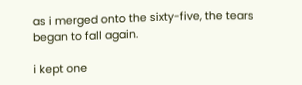as i merged onto the sixty-five, the tears began to fall again.

i kept one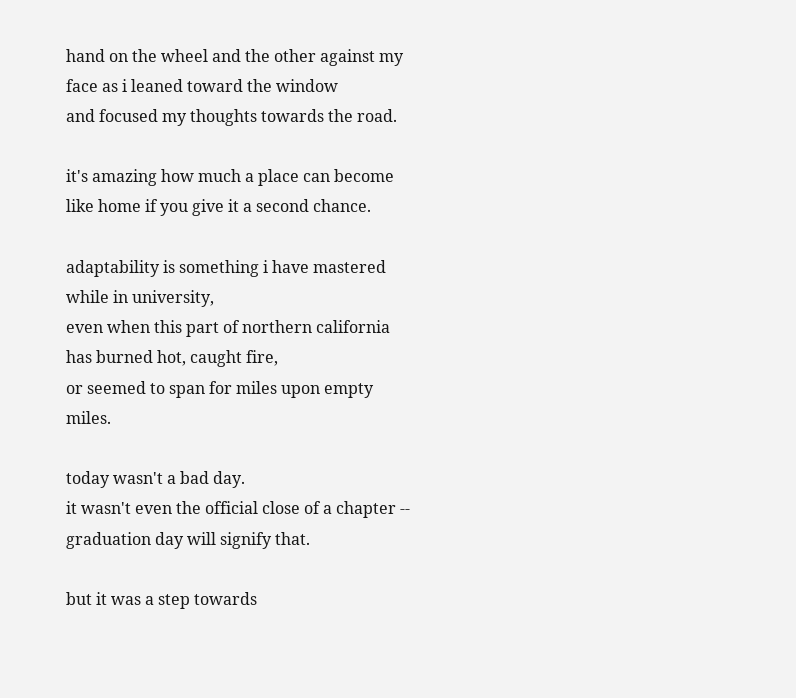hand on the wheel and the other against my face as i leaned toward the window
and focused my thoughts towards the road.

it's amazing how much a place can become like home if you give it a second chance.

adaptability is something i have mastered while in university,
even when this part of northern california has burned hot, caught fire,
or seemed to span for miles upon empty miles.

today wasn't a bad day.
it wasn't even the official close of a chapter --
graduation day will signify that.

but it was a step towards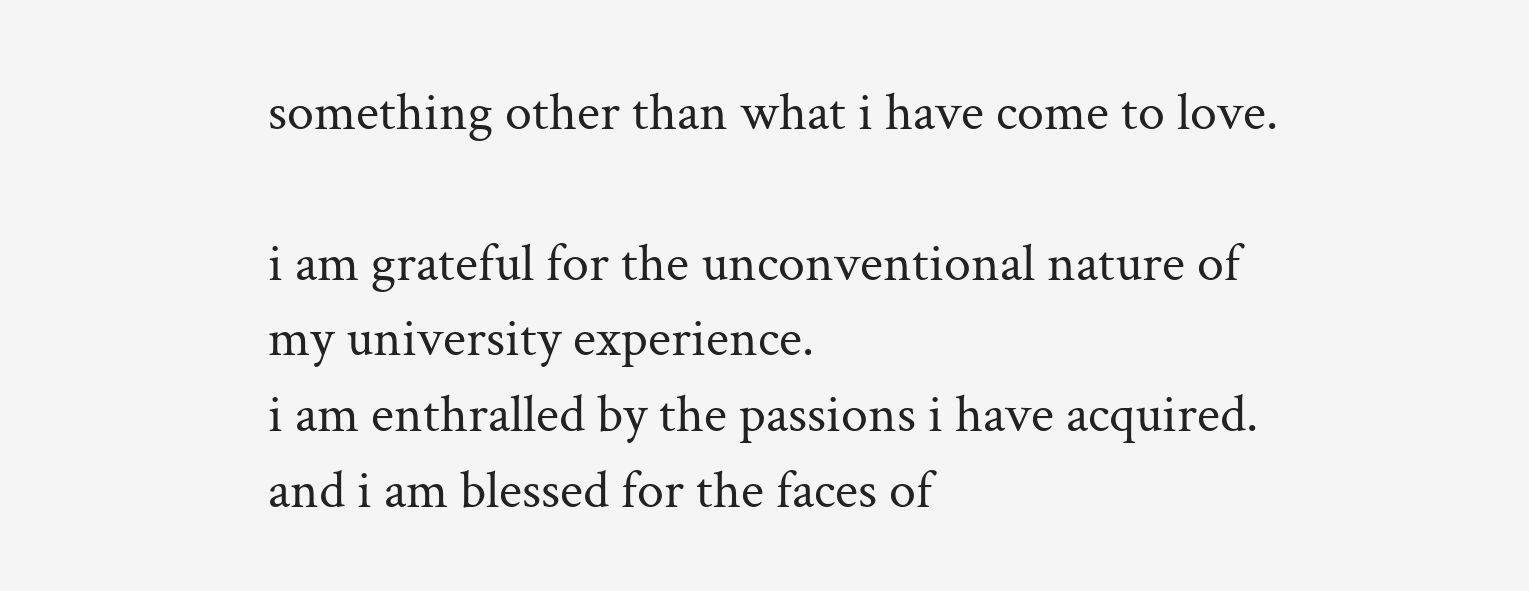something other than what i have come to love.

i am grateful for the unconventional nature of my university experience.
i am enthralled by the passions i have acquired.
and i am blessed for the faces of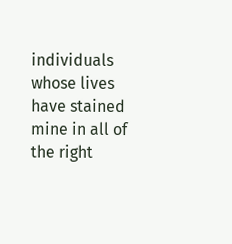individuals whose lives have stained mine in all of the right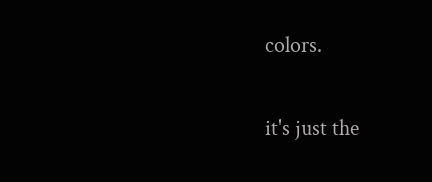colors.

it's just the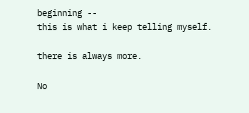beginning --
this is what i keep telling myself.

there is always more.

No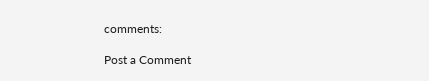comments:

Post a Comment